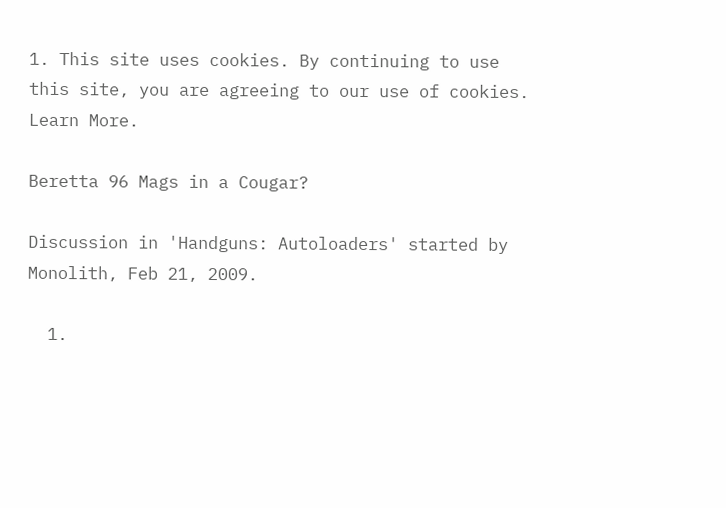1. This site uses cookies. By continuing to use this site, you are agreeing to our use of cookies. Learn More.

Beretta 96 Mags in a Cougar?

Discussion in 'Handguns: Autoloaders' started by Monolith, Feb 21, 2009.

  1.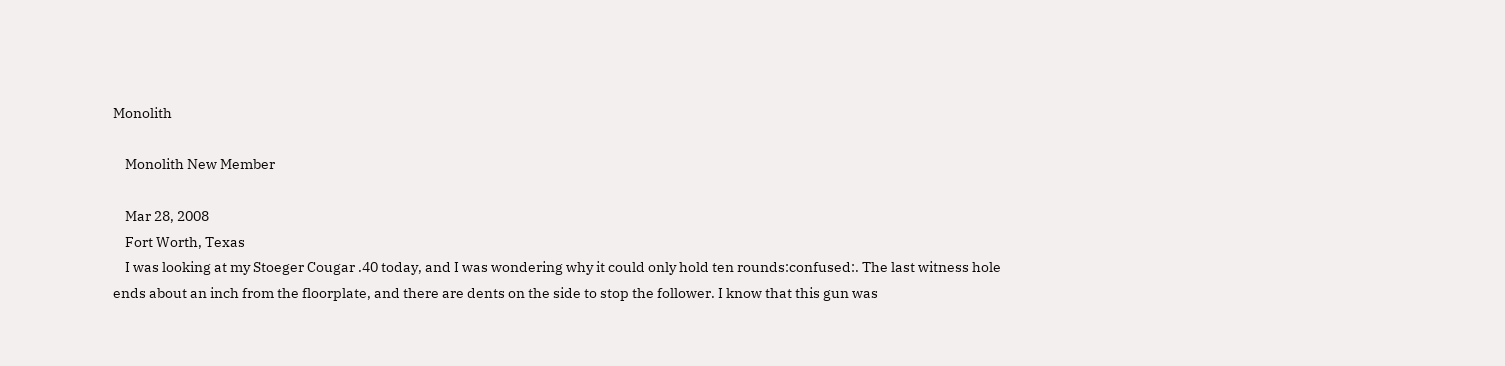Monolith

    Monolith New Member

    Mar 28, 2008
    Fort Worth, Texas
    I was looking at my Stoeger Cougar .40 today, and I was wondering why it could only hold ten rounds:confused:. The last witness hole ends about an inch from the floorplate, and there are dents on the side to stop the follower. I know that this gun was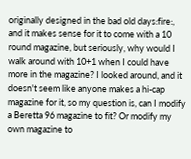originally designed in the bad old days:fire:, and it makes sense for it to come with a 10 round magazine, but seriously, why would I walk around with 10+1 when I could have more in the magazine? I looked around, and it doesn't seem like anyone makes a hi-cap magazine for it, so my question is, can I modify a Beretta 96 magazine to fit? Or modify my own magazine to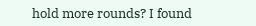hold more rounds? I found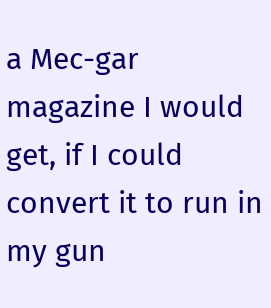a Mec-gar magazine I would get, if I could convert it to run in my gun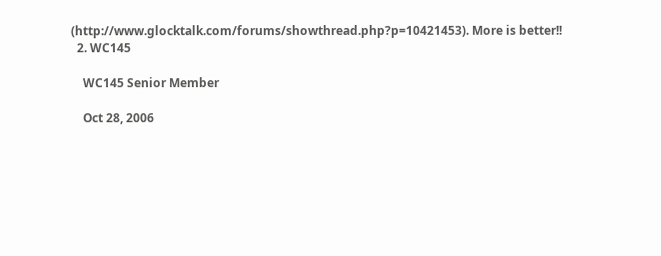(http://www.glocktalk.com/forums/showthread.php?p=10421453). More is better!!
  2. WC145

    WC145 Senior Member

    Oct 28, 2006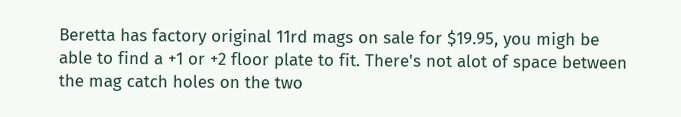Beretta has factory original 11rd mags on sale for $19.95, you migh be able to find a +1 or +2 floor plate to fit. There's not alot of space between the mag catch holes on the two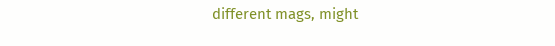different mags, might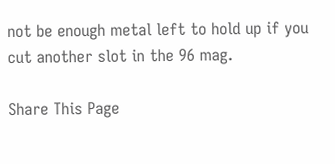not be enough metal left to hold up if you cut another slot in the 96 mag.

Share This Page